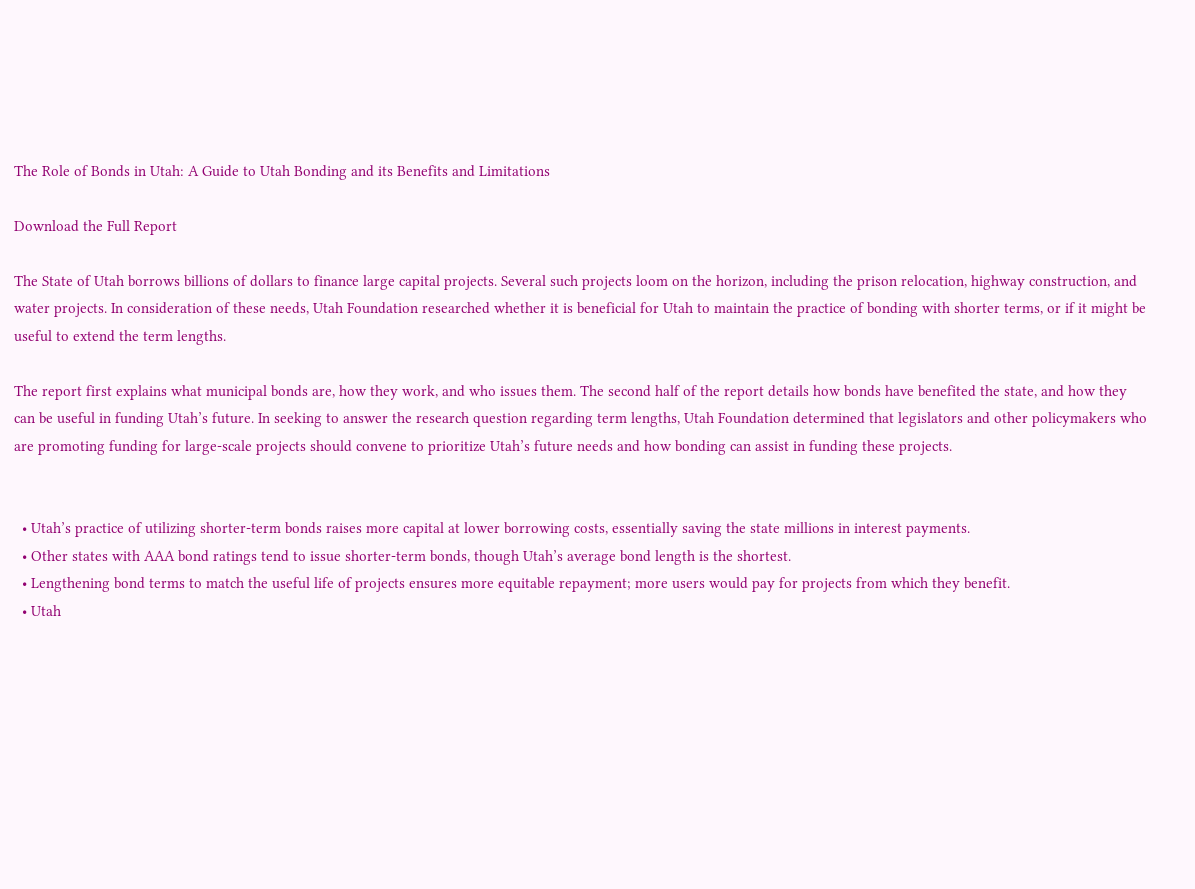The Role of Bonds in Utah: A Guide to Utah Bonding and its Benefits and Limitations

Download the Full Report

The State of Utah borrows billions of dollars to finance large capital projects. Several such projects loom on the horizon, including the prison relocation, highway construction, and water projects. In consideration of these needs, Utah Foundation researched whether it is beneficial for Utah to maintain the practice of bonding with shorter terms, or if it might be useful to extend the term lengths.

The report first explains what municipal bonds are, how they work, and who issues them. The second half of the report details how bonds have benefited the state, and how they can be useful in funding Utah’s future. In seeking to answer the research question regarding term lengths, Utah Foundation determined that legislators and other policymakers who are promoting funding for large-scale projects should convene to prioritize Utah’s future needs and how bonding can assist in funding these projects.


  • Utah’s practice of utilizing shorter-term bonds raises more capital at lower borrowing costs, essentially saving the state millions in interest payments.
  • Other states with AAA bond ratings tend to issue shorter-term bonds, though Utah’s average bond length is the shortest.
  • Lengthening bond terms to match the useful life of projects ensures more equitable repayment; more users would pay for projects from which they benefit.
  • Utah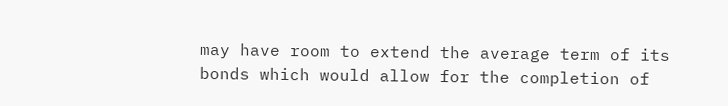may have room to extend the average term of its bonds which would allow for the completion of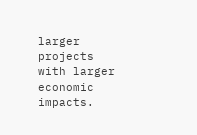larger projects with larger economic impacts.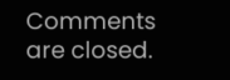Comments are closed.